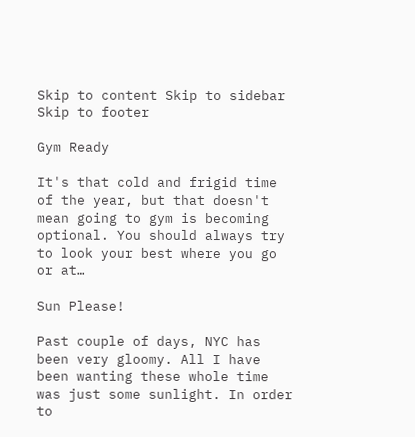Skip to content Skip to sidebar Skip to footer

Gym Ready

It's that cold and frigid time of the year, but that doesn't mean going to gym is becoming optional. You should always try to look your best where you go or at…

Sun Please!

Past couple of days, NYC has been very gloomy. All I have been wanting these whole time was just some sunlight. In order to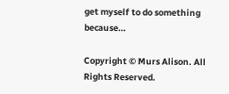get myself to do something because…

Copyright © Murs Alison. All Rights Reserved.